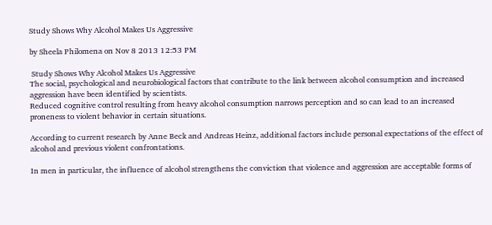Study Shows Why Alcohol Makes Us Aggressive

by Sheela Philomena on Nov 8 2013 12:53 PM

 Study Shows Why Alcohol Makes Us Aggressive
The social, psychological and neurobiological factors that contribute to the link between alcohol consumption and increased aggression have been identified by scientists.
Reduced cognitive control resulting from heavy alcohol consumption narrows perception and so can lead to an increased proneness to violent behavior in certain situations.

According to current research by Anne Beck and Andreas Heinz, additional factors include personal expectations of the effect of alcohol and previous violent confrontations.

In men in particular, the influence of alcohol strengthens the conviction that violence and aggression are acceptable forms of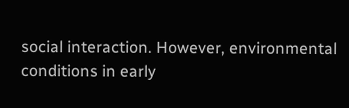social interaction. However, environmental conditions in early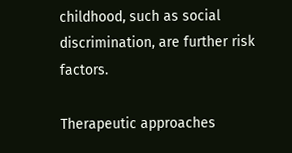childhood, such as social discrimination, are further risk factors.

Therapeutic approaches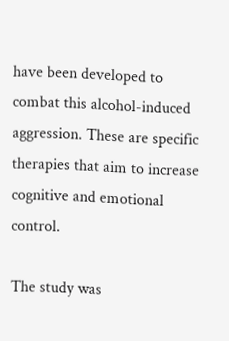have been developed to combat this alcohol-induced aggression. These are specific therapies that aim to increase cognitive and emotional control.

The study was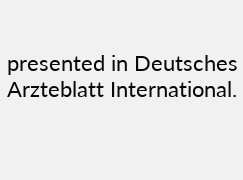presented in Deutsches Arzteblatt International.